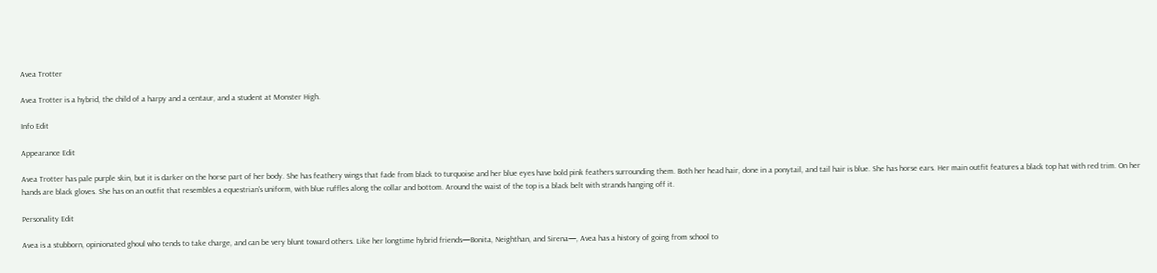Avea Trotter

Avea Trotter is a hybrid, the child of a harpy and a centaur, and a student at Monster High.

Info Edit

Appearance Edit

Avea Trotter has pale purple skin, but it is darker on the horse part of her body. She has feathery wings that fade from black to turquoise and her blue eyes have bold pink feathers surrounding them. Both her head hair, done in a ponytail, and tail hair is blue. She has horse ears. Her main outfit features a black top hat with red trim. On her hands are black gloves. She has on an outfit that resembles a equestrian's uniform, with blue ruffles along the collar and bottom. Around the waist of the top is a black belt with strands hanging off it.

Personality Edit

Avea is a stubborn, opinionated ghoul who tends to take charge, and can be very blunt toward others. Like her longtime hybrid friends—Bonita, Neighthan, and Sirena—, Avea has a history of going from school to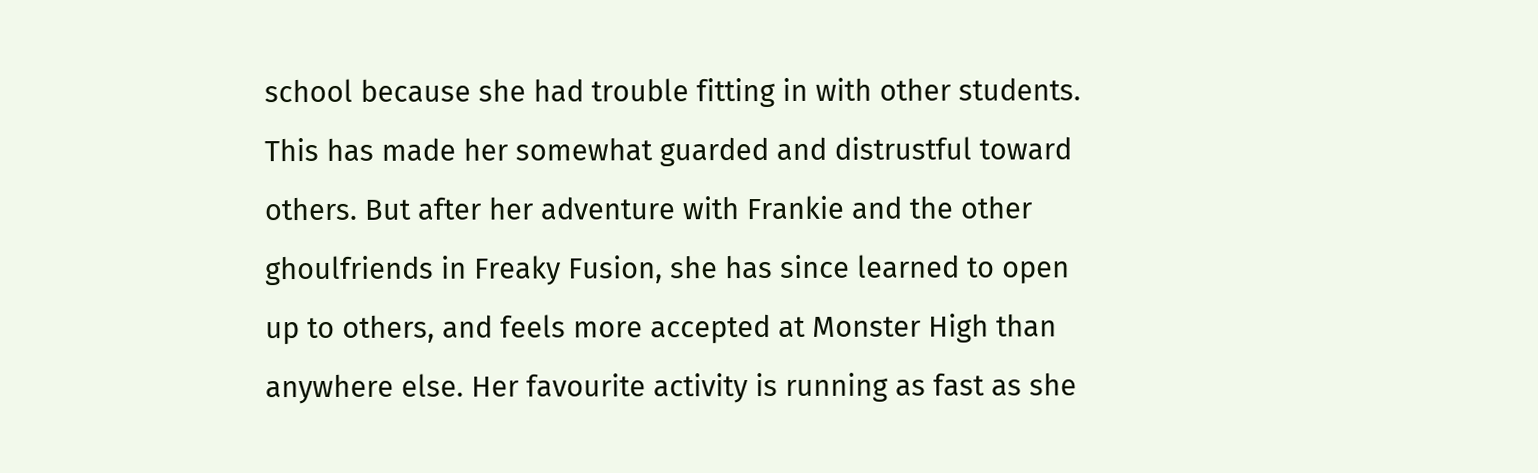school because she had trouble fitting in with other students. This has made her somewhat guarded and distrustful toward others. But after her adventure with Frankie and the other ghoulfriends in Freaky Fusion, she has since learned to open up to others, and feels more accepted at Monster High than anywhere else. Her favourite activity is running as fast as she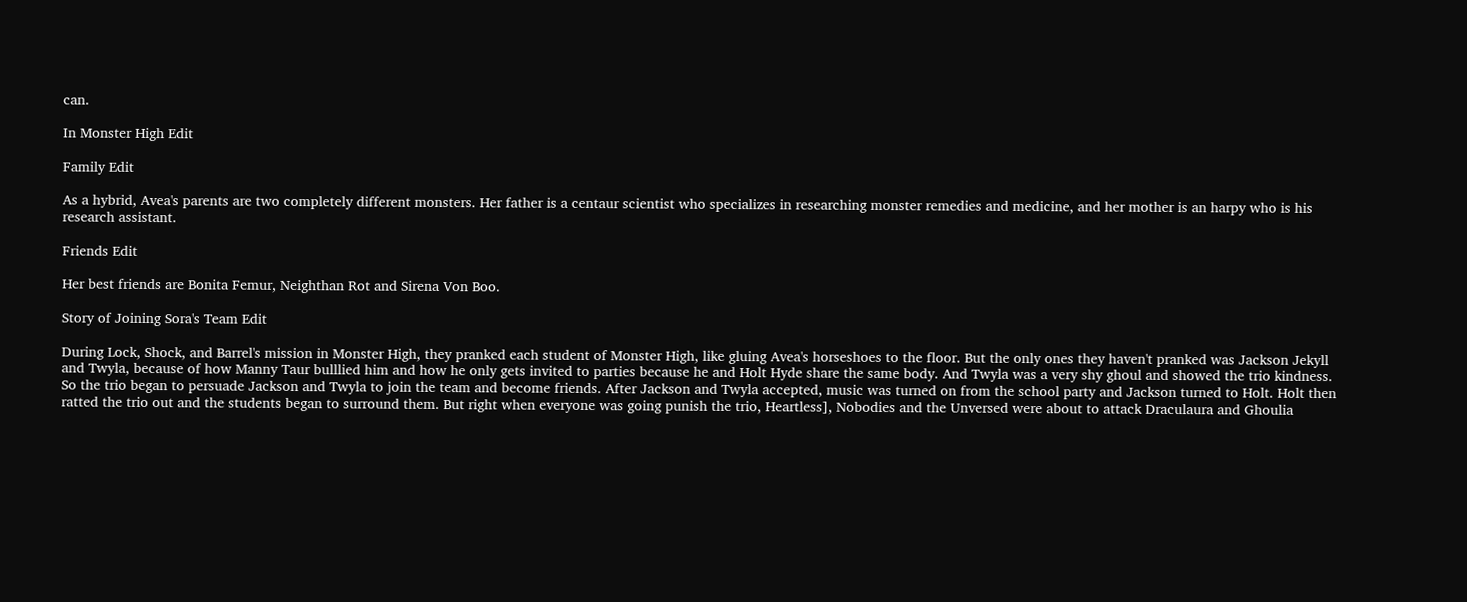can.

In Monster High Edit

Family Edit

As a hybrid, Avea's parents are two completely different monsters. Her father is a centaur scientist who specializes in researching monster remedies and medicine, and her mother is an harpy who is his research assistant.

Friends Edit

Her best friends are Bonita Femur, Neighthan Rot and Sirena Von Boo.

Story of Joining Sora's Team Edit

During Lock, Shock, and Barrel's mission in Monster High, they pranked each student of Monster High, like gluing Avea's horseshoes to the floor. But the only ones they haven't pranked was Jackson Jekyll and Twyla, because of how Manny Taur bulllied him and how he only gets invited to parties because he and Holt Hyde share the same body. And Twyla was a very shy ghoul and showed the trio kindness. So the trio began to persuade Jackson and Twyla to join the team and become friends. After Jackson and Twyla accepted, music was turned on from the school party and Jackson turned to Holt. Holt then ratted the trio out and the students began to surround them. But right when everyone was going punish the trio, Heartless], Nobodies and the Unversed were about to attack Draculaura and Ghoulia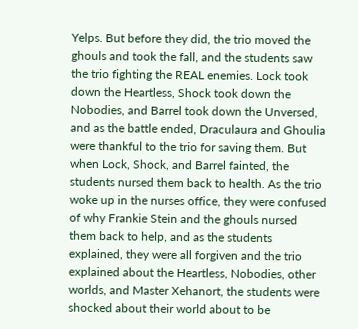Yelps. But before they did, the trio moved the ghouls and took the fall, and the students saw the trio fighting the REAL enemies. Lock took down the Heartless, Shock took down the Nobodies, and Barrel took down the Unversed, and as the battle ended, Draculaura and Ghoulia were thankful to the trio for saving them. But when Lock, Shock, and Barrel fainted, the students nursed them back to health. As the trio woke up in the nurses office, they were confused of why Frankie Stein and the ghouls nursed them back to help, and as the students explained, they were all forgiven and the trio explained about the Heartless, Nobodies, other worlds, and Master Xehanort, the students were shocked about their world about to be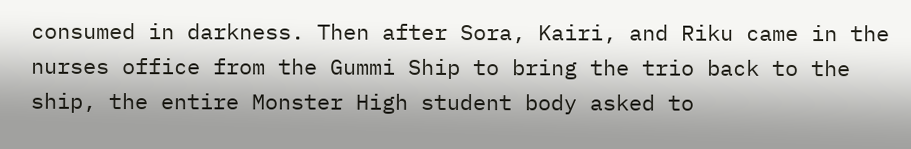consumed in darkness. Then after Sora, Kairi, and Riku came in the nurses office from the Gummi Ship to bring the trio back to the ship, the entire Monster High student body asked to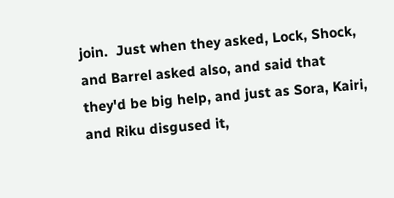join.  Just when they asked, Lock, Shock, and Barrel asked also, and said that they'd be big help, and just as Sora, Kairi, and Riku disgused it,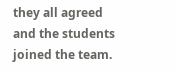they all agreed and the students joined the team.